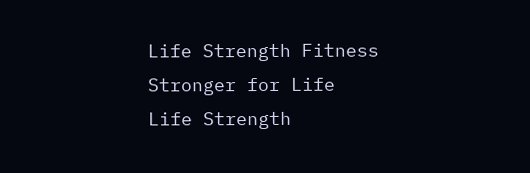Life Strength Fitness
Stronger for Life
Life Strength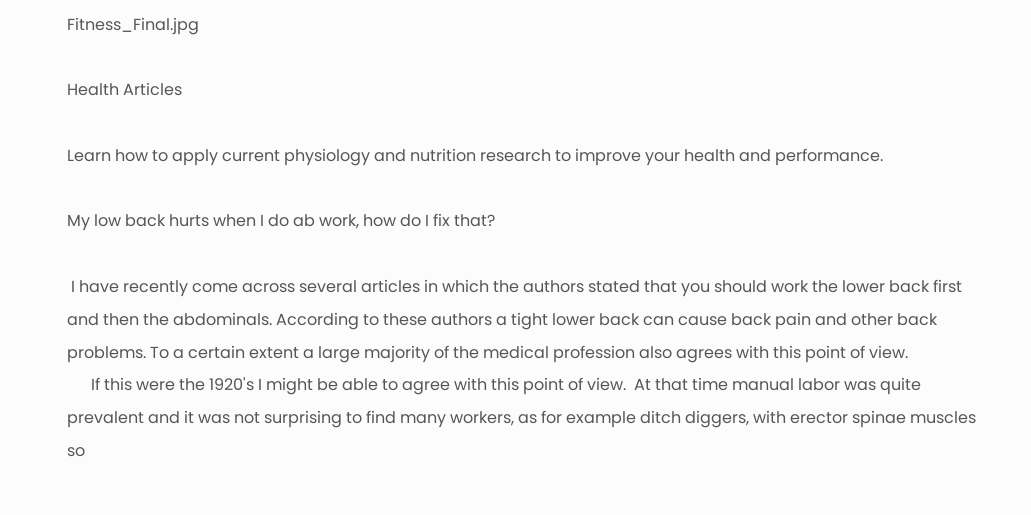Fitness_Final.jpg

Health Articles

Learn how to apply current physiology and nutrition research to improve your health and performance.

My low back hurts when I do ab work, how do I fix that?

 I have recently come across several articles in which the authors stated that you should work the lower back first and then the abdominals. According to these authors a tight lower back can cause back pain and other back problems. To a certain extent a large majority of the medical profession also agrees with this point of view.
      If this were the 1920's I might be able to agree with this point of view.  At that time manual labor was quite prevalent and it was not surprising to find many workers, as for example ditch diggers, with erector spinae muscles so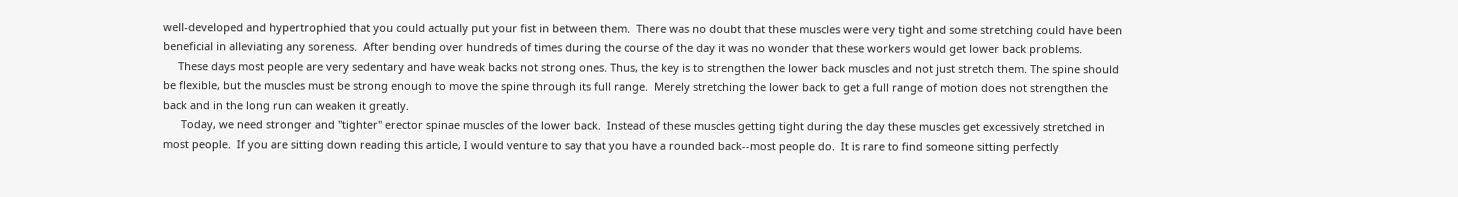well-developed and hypertrophied that you could actually put your fist in between them.  There was no doubt that these muscles were very tight and some stretching could have been beneficial in alleviating any soreness.  After bending over hundreds of times during the course of the day it was no wonder that these workers would get lower back problems.
     These days most people are very sedentary and have weak backs not strong ones. Thus, the key is to strengthen the lower back muscles and not just stretch them. The spine should be flexible, but the muscles must be strong enough to move the spine through its full range.  Merely stretching the lower back to get a full range of motion does not strengthen the back and in the long run can weaken it greatly.
      Today, we need stronger and "tighter" erector spinae muscles of the lower back.  Instead of these muscles getting tight during the day these muscles get excessively stretched in most people.  If you are sitting down reading this article, I would venture to say that you have a rounded back--most people do.  It is rare to find someone sitting perfectly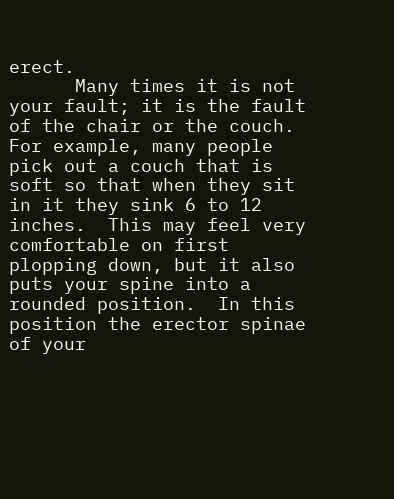erect.
      Many times it is not your fault; it is the fault of the chair or the couch.  For example, many people pick out a couch that is soft so that when they sit in it they sink 6 to 12 inches.  This may feel very comfortable on first plopping down, but it also puts your spine into a rounded position.  In this position the erector spinae of your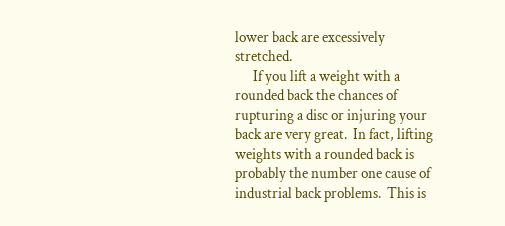lower back are excessively stretched.
      If you lift a weight with a rounded back the chances of rupturing a disc or injuring your back are very great.  In fact, lifting weights with a rounded back is probably the number one cause of industrial back problems.  This is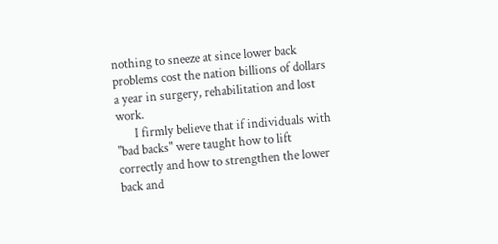nothing to sneeze at since lower back problems cost the nation billions of dollars a year in surgery, rehabilitation and lost work.
      I firmly believe that if individuals with "bad backs" were taught how to lift correctly and how to strengthen the lower back and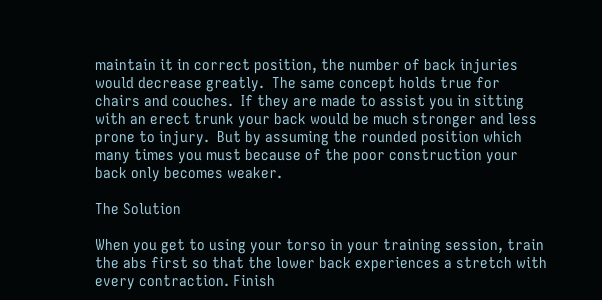maintain it in correct position, the number of back injuries would decrease greatly.  The same concept holds true for chairs and couches.  If they are made to assist you in sitting with an erect trunk your back would be much stronger and less prone to injury.  But by assuming the rounded position which many times you must because of the poor construction your back only becomes weaker.

The Solution

When you get to using your torso in your training session, train the abs first so that the lower back experiences a stretch with every contraction. Finish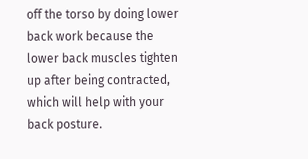off the torso by doing lower back work because the lower back muscles tighten up after being contracted, which will help with your back posture.